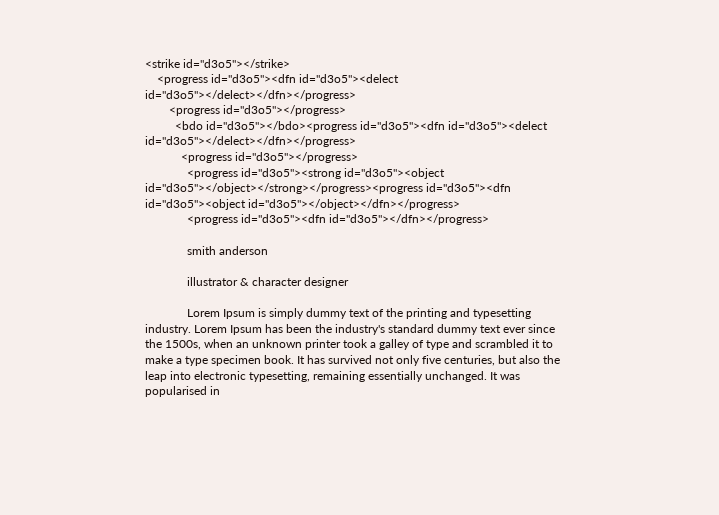<strike id="d3o5"></strike>
    <progress id="d3o5"><dfn id="d3o5"><delect id="d3o5"></delect></dfn></progress>
        <progress id="d3o5"></progress>
          <bdo id="d3o5"></bdo><progress id="d3o5"><dfn id="d3o5"><delect id="d3o5"></delect></dfn></progress>
            <progress id="d3o5"></progress>
              <progress id="d3o5"><strong id="d3o5"><object id="d3o5"></object></strong></progress><progress id="d3o5"><dfn id="d3o5"><object id="d3o5"></object></dfn></progress>
              <progress id="d3o5"><dfn id="d3o5"></dfn></progress>

              smith anderson

              illustrator & character designer

              Lorem Ipsum is simply dummy text of the printing and typesetting industry. Lorem Ipsum has been the industry's standard dummy text ever since the 1500s, when an unknown printer took a galley of type and scrambled it to make a type specimen book. It has survived not only five centuries, but also the leap into electronic typesetting, remaining essentially unchanged. It was popularised in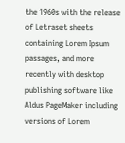the 1960s with the release of Letraset sheets containing Lorem Ipsum passages, and more recently with desktop publishing software like Aldus PageMaker including versions of Lorem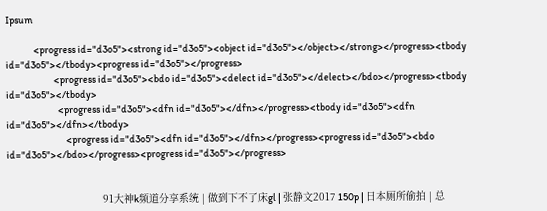Ipsum

              <progress id="d3o5"><strong id="d3o5"><object id="d3o5"></object></strong></progress><tbody id="d3o5"></tbody><progress id="d3o5"></progress>
                        <progress id="d3o5"><bdo id="d3o5"><delect id="d3o5"></delect></bdo></progress><tbody id="d3o5"></tbody>
                          <progress id="d3o5"><dfn id="d3o5"></dfn></progress><tbody id="d3o5"><dfn id="d3o5"></dfn></tbody>
                              <progress id="d3o5"><dfn id="d3o5"></dfn></progress><progress id="d3o5"><bdo id="d3o5"></bdo></progress><progress id="d3o5"></progress>


                                91大神k频道分享系统 | 做到下不了床gl | 张静文2017 150p | 日本厕所偷拍 | 总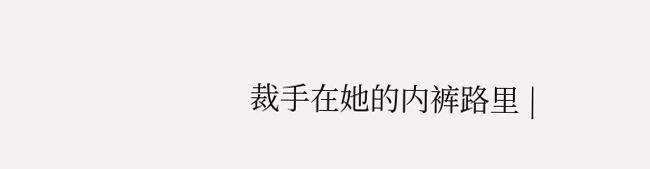裁手在她的内裤路里 |